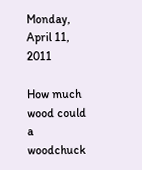Monday, April 11, 2011

How much wood could a woodchuck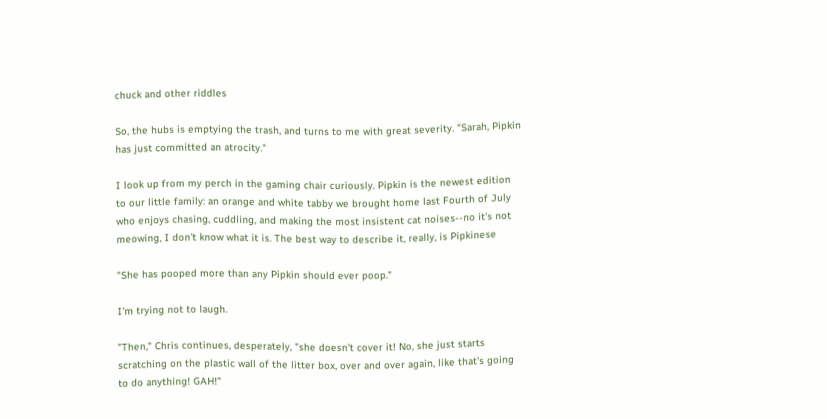chuck and other riddles

So, the hubs is emptying the trash, and turns to me with great severity. "Sarah, Pipkin has just committed an atrocity."

I look up from my perch in the gaming chair curiously. Pipkin is the newest edition to our little family: an orange and white tabby we brought home last Fourth of July who enjoys chasing, cuddling, and making the most insistent cat noises--no it's not meowing, I don't know what it is. The best way to describe it, really, is Pipkinese

"She has pooped more than any Pipkin should ever poop."

I'm trying not to laugh.

"Then," Chris continues, desperately, "she doesn't cover it! No, she just starts scratching on the plastic wall of the litter box, over and over again, like that's going to do anything! GAH!"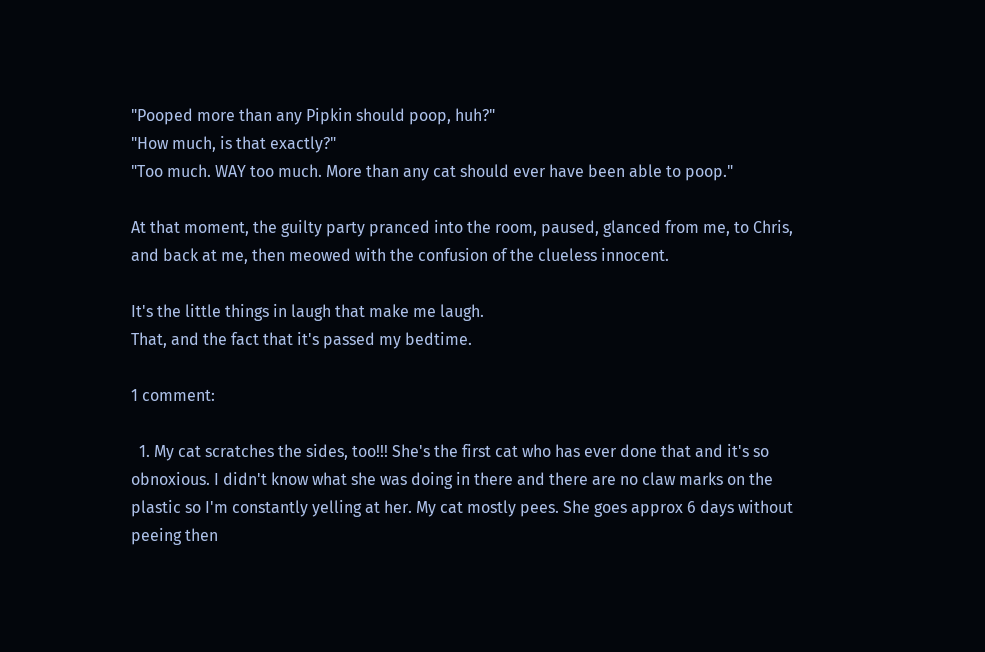"Pooped more than any Pipkin should poop, huh?"
"How much, is that exactly?"
"Too much. WAY too much. More than any cat should ever have been able to poop."

At that moment, the guilty party pranced into the room, paused, glanced from me, to Chris, and back at me, then meowed with the confusion of the clueless innocent.

It's the little things in laugh that make me laugh.
That, and the fact that it's passed my bedtime.

1 comment:

  1. My cat scratches the sides, too!!! She's the first cat who has ever done that and it's so obnoxious. I didn't know what she was doing in there and there are no claw marks on the plastic so I'm constantly yelling at her. My cat mostly pees. She goes approx 6 days without peeing then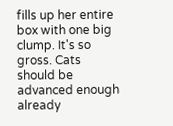fills up her entire box with one big clump. It's so gross. Cats should be advanced enough already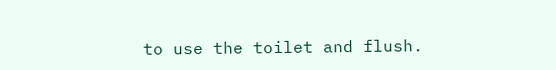to use the toilet and flush.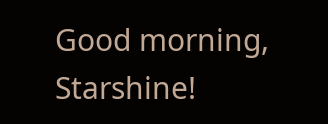Good morning, Starshine!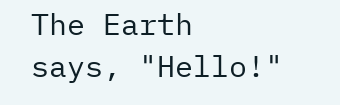The Earth says, "Hello!"